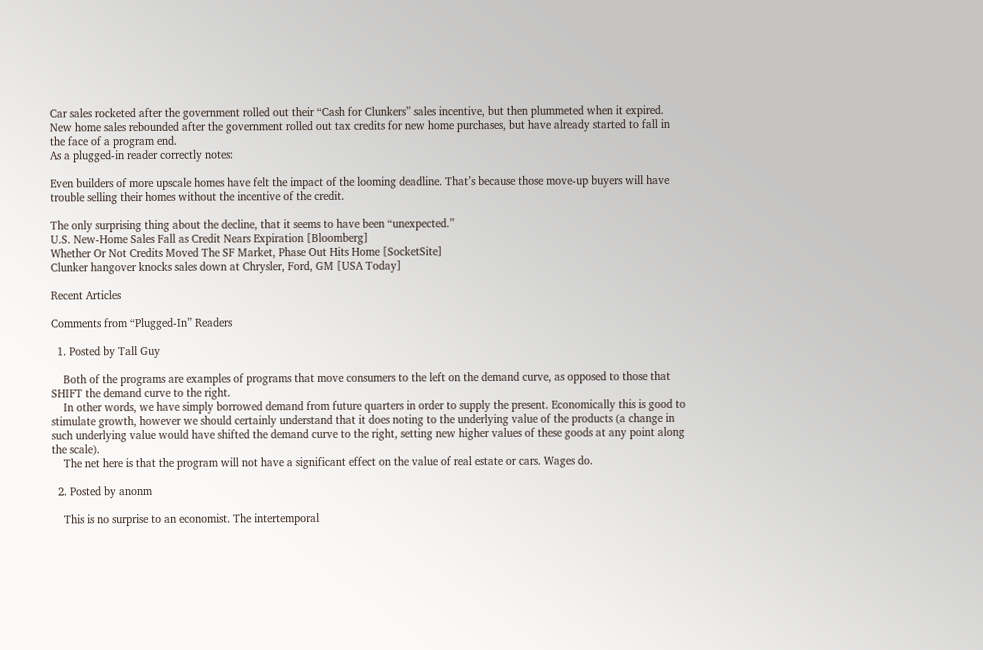Car sales rocketed after the government rolled out their “Cash for Clunkers” sales incentive, but then plummeted when it expired.
New home sales rebounded after the government rolled out tax credits for new home purchases, but have already started to fall in the face of a program end.
As a plugged-in reader correctly notes:

Even builders of more upscale homes have felt the impact of the looming deadline. That’s because those move-up buyers will have trouble selling their homes without the incentive of the credit.

The only surprising thing about the decline, that it seems to have been “unexpected.”
U.S. New-Home Sales Fall as Credit Nears Expiration [Bloomberg]
Whether Or Not Credits Moved The SF Market, Phase Out Hits Home [SocketSite]
Clunker hangover knocks sales down at Chrysler, Ford, GM [USA Today]

Recent Articles

Comments from “Plugged-In” Readers

  1. Posted by Tall Guy

    Both of the programs are examples of programs that move consumers to the left on the demand curve, as opposed to those that SHIFT the demand curve to the right.
    In other words, we have simply borrowed demand from future quarters in order to supply the present. Economically this is good to stimulate growth, however we should certainly understand that it does noting to the underlying value of the products (a change in such underlying value would have shifted the demand curve to the right, setting new higher values of these goods at any point along the scale).
    The net here is that the program will not have a significant effect on the value of real estate or cars. Wages do.

  2. Posted by anonm

    This is no surprise to an economist. The intertemporal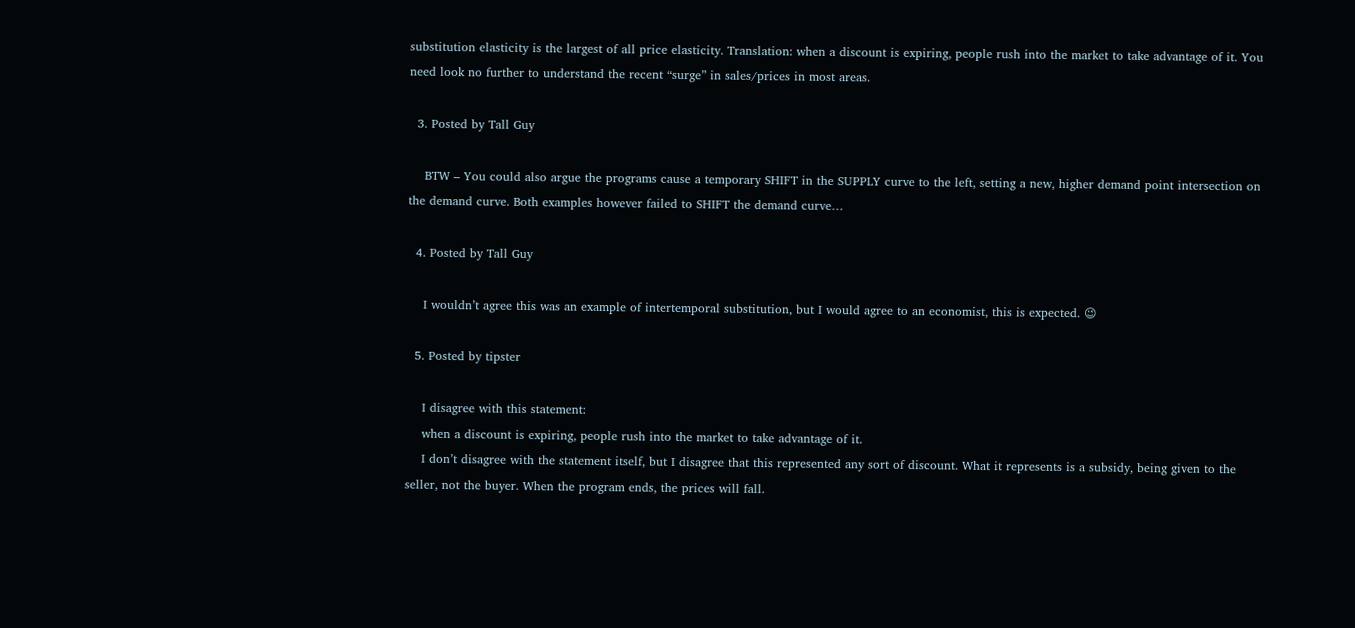substitution elasticity is the largest of all price elasticity. Translation: when a discount is expiring, people rush into the market to take advantage of it. You need look no further to understand the recent “surge” in sales/prices in most areas.

  3. Posted by Tall Guy

    BTW – You could also argue the programs cause a temporary SHIFT in the SUPPLY curve to the left, setting a new, higher demand point intersection on the demand curve. Both examples however failed to SHIFT the demand curve…

  4. Posted by Tall Guy

    I wouldn’t agree this was an example of intertemporal substitution, but I would agree to an economist, this is expected. 😉

  5. Posted by tipster

    I disagree with this statement:
    when a discount is expiring, people rush into the market to take advantage of it.
    I don’t disagree with the statement itself, but I disagree that this represented any sort of discount. What it represents is a subsidy, being given to the seller, not the buyer. When the program ends, the prices will fall.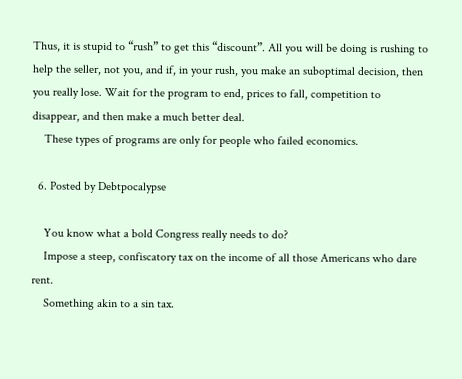Thus, it is stupid to “rush” to get this “discount”. All you will be doing is rushing to help the seller, not you, and if, in your rush, you make an suboptimal decision, then you really lose. Wait for the program to end, prices to fall, competition to disappear, and then make a much better deal.
    These types of programs are only for people who failed economics.

  6. Posted by Debtpocalypse

    You know what a bold Congress really needs to do?
    Impose a steep, confiscatory tax on the income of all those Americans who dare rent.
    Something akin to a sin tax.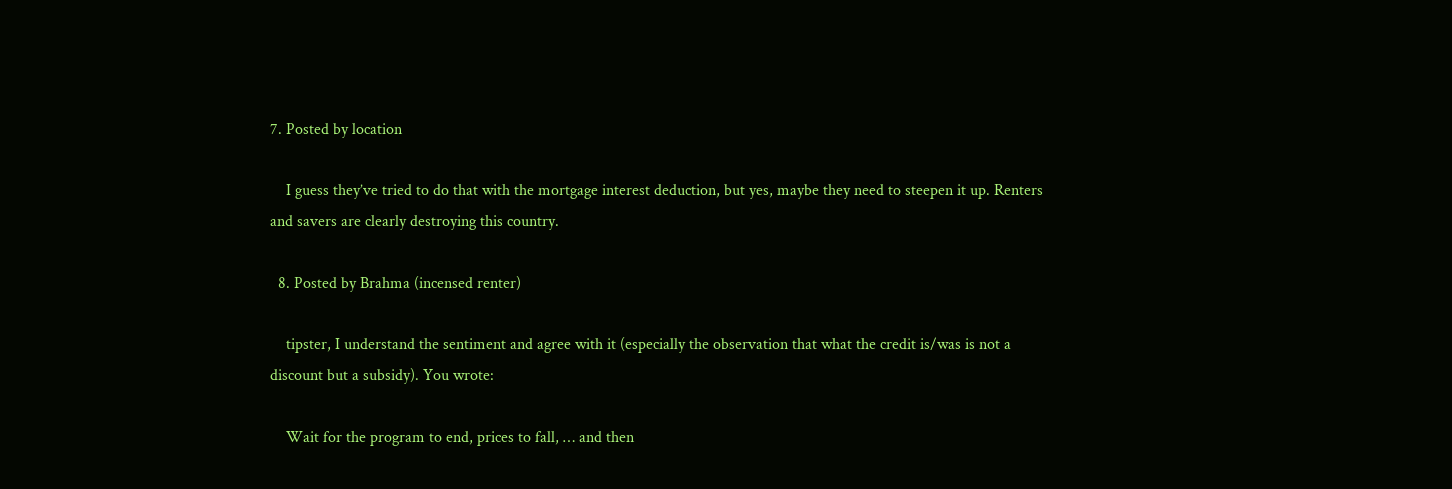7. Posted by location

    I guess they’ve tried to do that with the mortgage interest deduction, but yes, maybe they need to steepen it up. Renters and savers are clearly destroying this country.

  8. Posted by Brahma (incensed renter)

    tipster, I understand the sentiment and agree with it (especially the observation that what the credit is/was is not a discount but a subsidy). You wrote:

    Wait for the program to end, prices to fall, … and then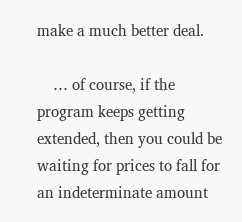make a much better deal.

    … of course, if the program keeps getting extended, then you could be waiting for prices to fall for an indeterminate amount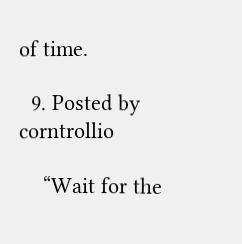of time.

  9. Posted by corntrollio

    “Wait for the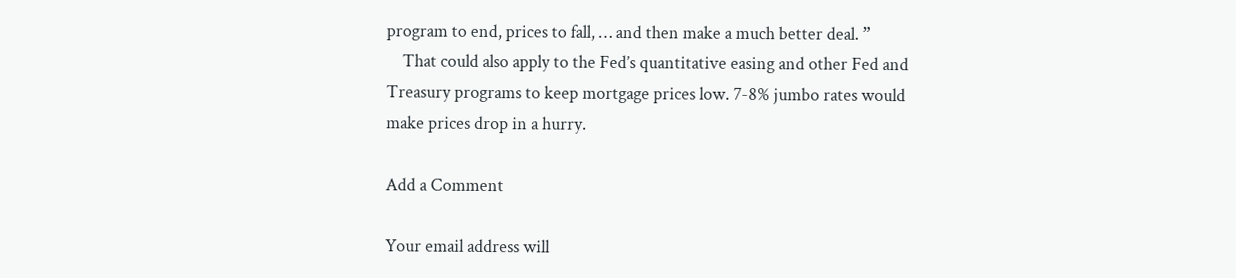program to end, prices to fall, … and then make a much better deal. ”
    That could also apply to the Fed’s quantitative easing and other Fed and Treasury programs to keep mortgage prices low. 7-8% jumbo rates would make prices drop in a hurry.

Add a Comment

Your email address will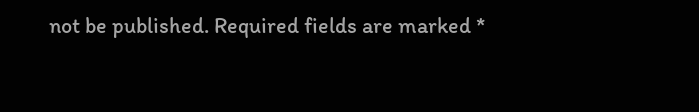not be published. Required fields are marked *